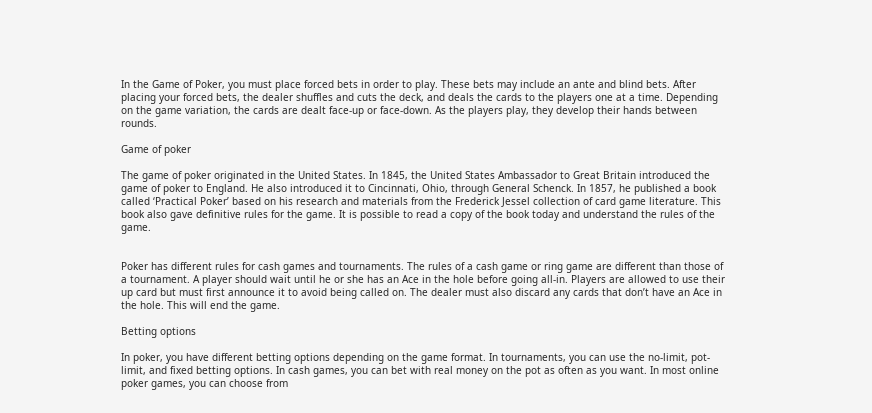In the Game of Poker, you must place forced bets in order to play. These bets may include an ante and blind bets. After placing your forced bets, the dealer shuffles and cuts the deck, and deals the cards to the players one at a time. Depending on the game variation, the cards are dealt face-up or face-down. As the players play, they develop their hands between rounds.

Game of poker

The game of poker originated in the United States. In 1845, the United States Ambassador to Great Britain introduced the game of poker to England. He also introduced it to Cincinnati, Ohio, through General Schenck. In 1857, he published a book called ‘Practical Poker’ based on his research and materials from the Frederick Jessel collection of card game literature. This book also gave definitive rules for the game. It is possible to read a copy of the book today and understand the rules of the game.


Poker has different rules for cash games and tournaments. The rules of a cash game or ring game are different than those of a tournament. A player should wait until he or she has an Ace in the hole before going all-in. Players are allowed to use their up card but must first announce it to avoid being called on. The dealer must also discard any cards that don’t have an Ace in the hole. This will end the game.

Betting options

In poker, you have different betting options depending on the game format. In tournaments, you can use the no-limit, pot-limit, and fixed betting options. In cash games, you can bet with real money on the pot as often as you want. In most online poker games, you can choose from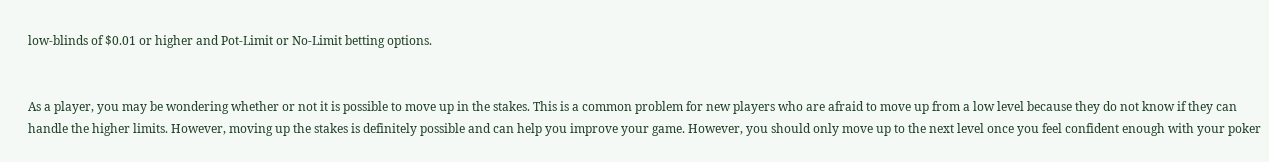low-blinds of $0.01 or higher and Pot-Limit or No-Limit betting options.


As a player, you may be wondering whether or not it is possible to move up in the stakes. This is a common problem for new players who are afraid to move up from a low level because they do not know if they can handle the higher limits. However, moving up the stakes is definitely possible and can help you improve your game. However, you should only move up to the next level once you feel confident enough with your poker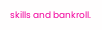skills and bankroll.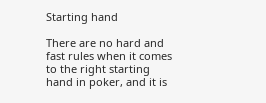Starting hand

There are no hard and fast rules when it comes to the right starting hand in poker, and it is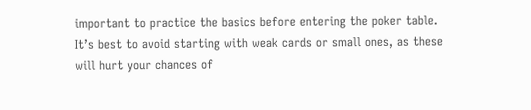important to practice the basics before entering the poker table. It’s best to avoid starting with weak cards or small ones, as these will hurt your chances of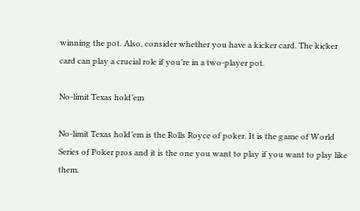winning the pot. Also, consider whether you have a kicker card. The kicker card can play a crucial role if you’re in a two-player pot.

No-limit Texas hold’em

No-limit Texas hold’em is the Rolls Royce of poker. It is the game of World Series of Poker pros and it is the one you want to play if you want to play like them.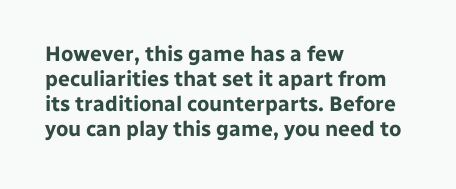However, this game has a few peculiarities that set it apart from its traditional counterparts. Before you can play this game, you need to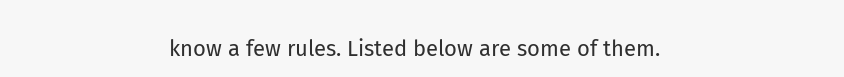know a few rules. Listed below are some of them.